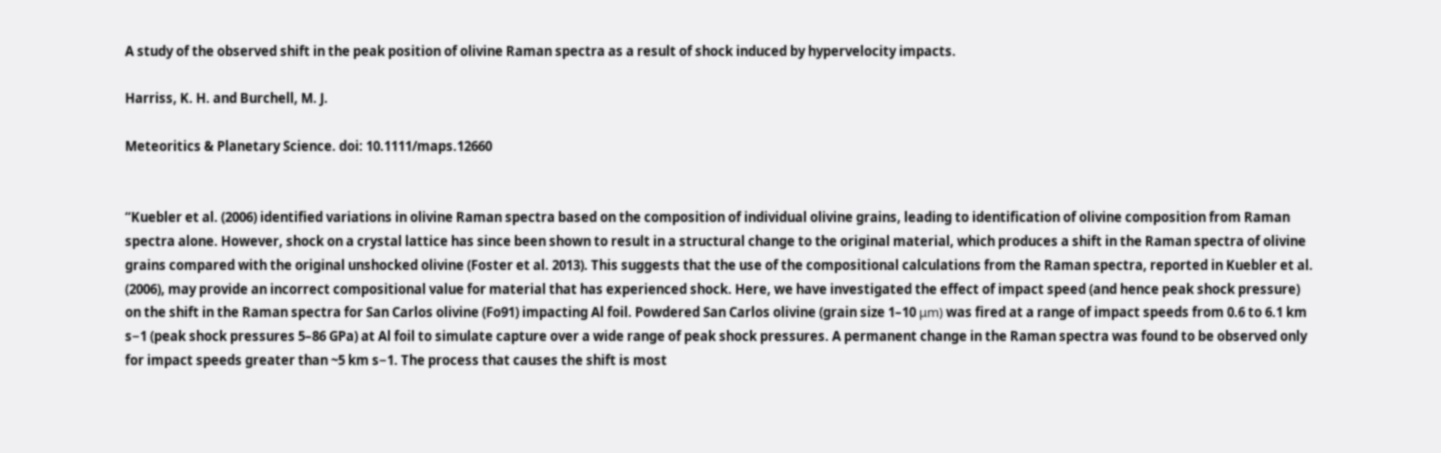A study of the observed shift in the peak position of olivine Raman spectra as a result of shock induced by hypervelocity impacts.

Harriss, K. H. and Burchell, M. J.

Meteoritics & Planetary Science. doi: 10.1111/maps.12660


“Kuebler et al. (2006) identified variations in olivine Raman spectra based on the composition of individual olivine grains, leading to identification of olivine composition from Raman spectra alone. However, shock on a crystal lattice has since been shown to result in a structural change to the original material, which produces a shift in the Raman spectra of olivine grains compared with the original unshocked olivine (Foster et al. 2013). This suggests that the use of the compositional calculations from the Raman spectra, reported in Kuebler et al. (2006), may provide an incorrect compositional value for material that has experienced shock. Here, we have investigated the effect of impact speed (and hence peak shock pressure) on the shift in the Raman spectra for San Carlos olivine (Fo91) impacting Al foil. Powdered San Carlos olivine (grain size 1–10 μm) was fired at a range of impact speeds from 0.6 to 6.1 km s−1 (peak shock pressures 5–86 GPa) at Al foil to simulate capture over a wide range of peak shock pressures. A permanent change in the Raman spectra was found to be observed only for impact speeds greater than ~5 km s−1. The process that causes the shift is most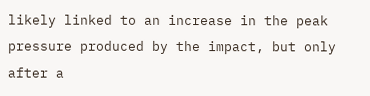likely linked to an increase in the peak pressure produced by the impact, but only after a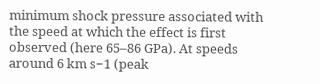minimum shock pressure associated with the speed at which the effect is first observed (here 65–86 GPa). At speeds around 6 km s−1 (peak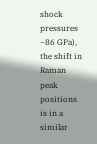shock pressures ~86 GPa), the shift in Raman peak positions is in a similar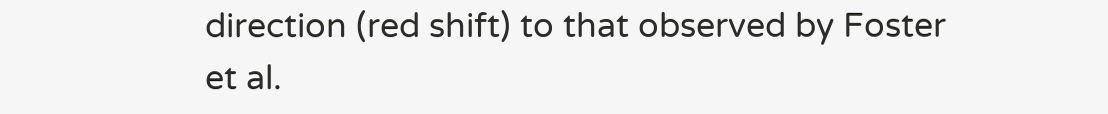direction (red shift) to that observed by Foster et al.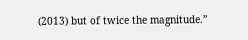(2013) but of twice the magnitude.”